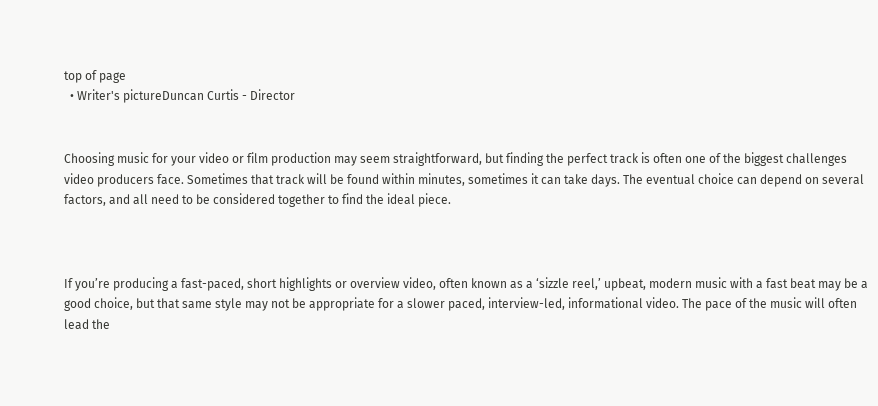top of page
  • Writer's pictureDuncan Curtis - Director


Choosing music for your video or film production may seem straightforward, but finding the perfect track is often one of the biggest challenges video producers face. Sometimes that track will be found within minutes, sometimes it can take days. The eventual choice can depend on several factors, and all need to be considered together to find the ideal piece.



If you’re producing a fast-paced, short highlights or overview video, often known as a ‘sizzle reel,’ upbeat, modern music with a fast beat may be a good choice, but that same style may not be appropriate for a slower paced, interview-led, informational video. The pace of the music will often lead the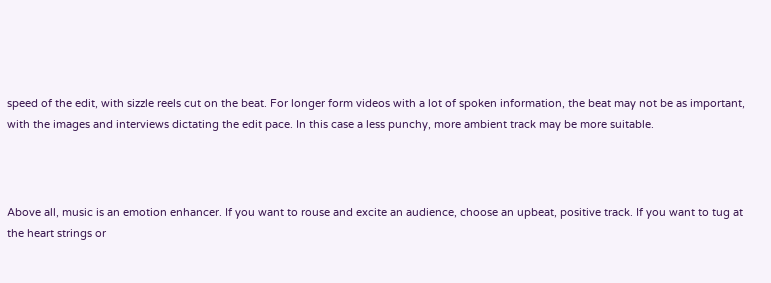speed of the edit, with sizzle reels cut on the beat. For longer form videos with a lot of spoken information, the beat may not be as important, with the images and interviews dictating the edit pace. In this case a less punchy, more ambient track may be more suitable.



Above all, music is an emotion enhancer. If you want to rouse and excite an audience, choose an upbeat, positive track. If you want to tug at the heart strings or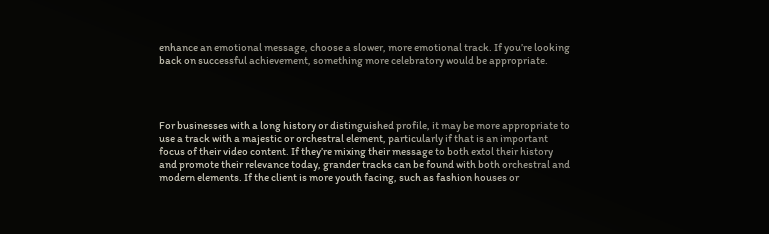enhance an emotional message, choose a slower, more emotional track. If you’re looking back on successful achievement, something more celebratory would be appropriate.




For businesses with a long history or distinguished profile, it may be more appropriate to use a track with a majestic or orchestral element, particularly if that is an important focus of their video content. If they’re mixing their message to both extol their history and promote their relevance today, grander tracks can be found with both orchestral and modern elements. If the client is more youth facing, such as fashion houses or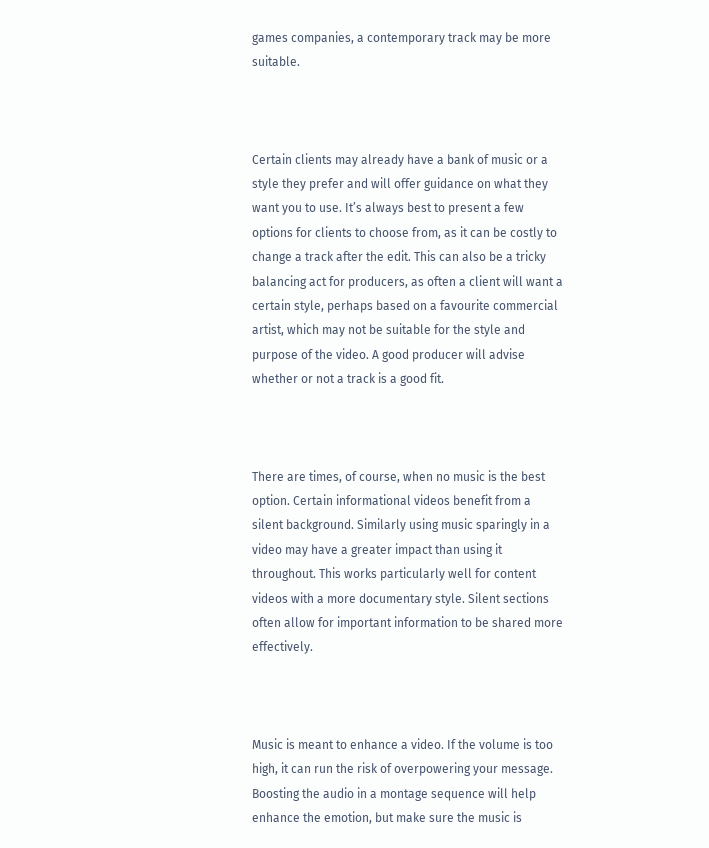games companies, a contemporary track may be more suitable.



Certain clients may already have a bank of music or a style they prefer and will offer guidance on what they want you to use. It’s always best to present a few options for clients to choose from, as it can be costly to change a track after the edit. This can also be a tricky balancing act for producers, as often a client will want a certain style, perhaps based on a favourite commercial artist, which may not be suitable for the style and purpose of the video. A good producer will advise whether or not a track is a good fit.



There are times, of course, when no music is the best option. Certain informational videos benefit from a silent background. Similarly using music sparingly in a video may have a greater impact than using it throughout. This works particularly well for content videos with a more documentary style. Silent sections often allow for important information to be shared more effectively.



Music is meant to enhance a video. If the volume is too high, it can run the risk of overpowering your message. Boosting the audio in a montage sequence will help enhance the emotion, but make sure the music is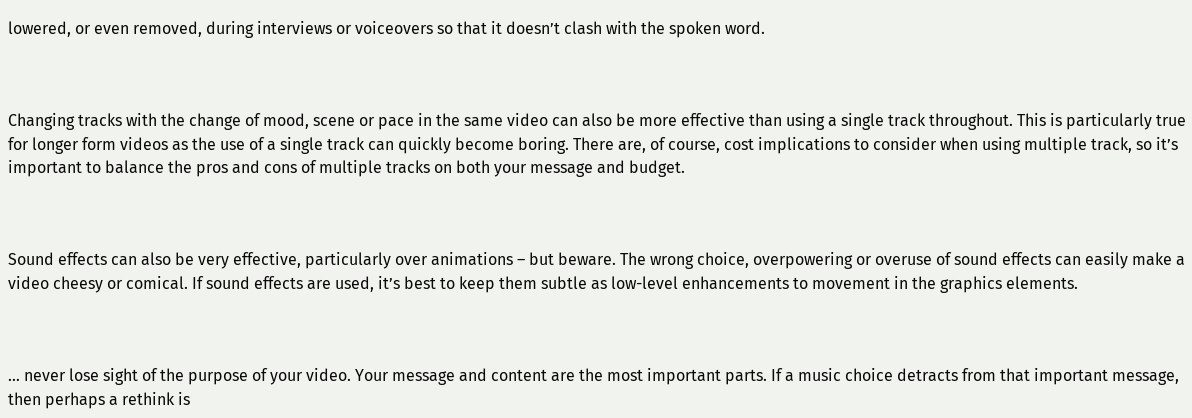lowered, or even removed, during interviews or voiceovers so that it doesn’t clash with the spoken word.



Changing tracks with the change of mood, scene or pace in the same video can also be more effective than using a single track throughout. This is particularly true for longer form videos as the use of a single track can quickly become boring. There are, of course, cost implications to consider when using multiple track, so it’s important to balance the pros and cons of multiple tracks on both your message and budget.



Sound effects can also be very effective, particularly over animations – but beware. The wrong choice, overpowering or overuse of sound effects can easily make a video cheesy or comical. If sound effects are used, it’s best to keep them subtle as low-level enhancements to movement in the graphics elements.



… never lose sight of the purpose of your video. Your message and content are the most important parts. If a music choice detracts from that important message, then perhaps a rethink is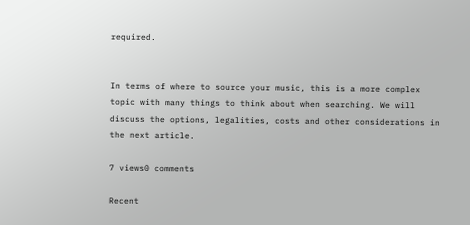required.


In terms of where to source your music, this is a more complex topic with many things to think about when searching. We will discuss the options, legalities, costs and other considerations in the next article.

7 views0 comments

Recent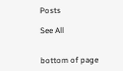Posts

See All


bottom of page